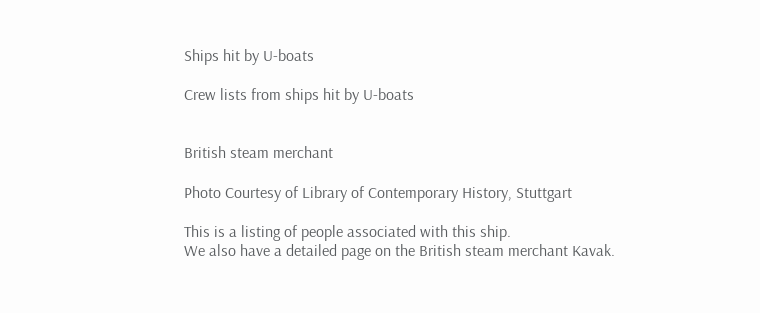Ships hit by U-boats

Crew lists from ships hit by U-boats


British steam merchant

Photo Courtesy of Library of Contemporary History, Stuttgart

This is a listing of people associated with this ship.
We also have a detailed page on the British steam merchant Kavak.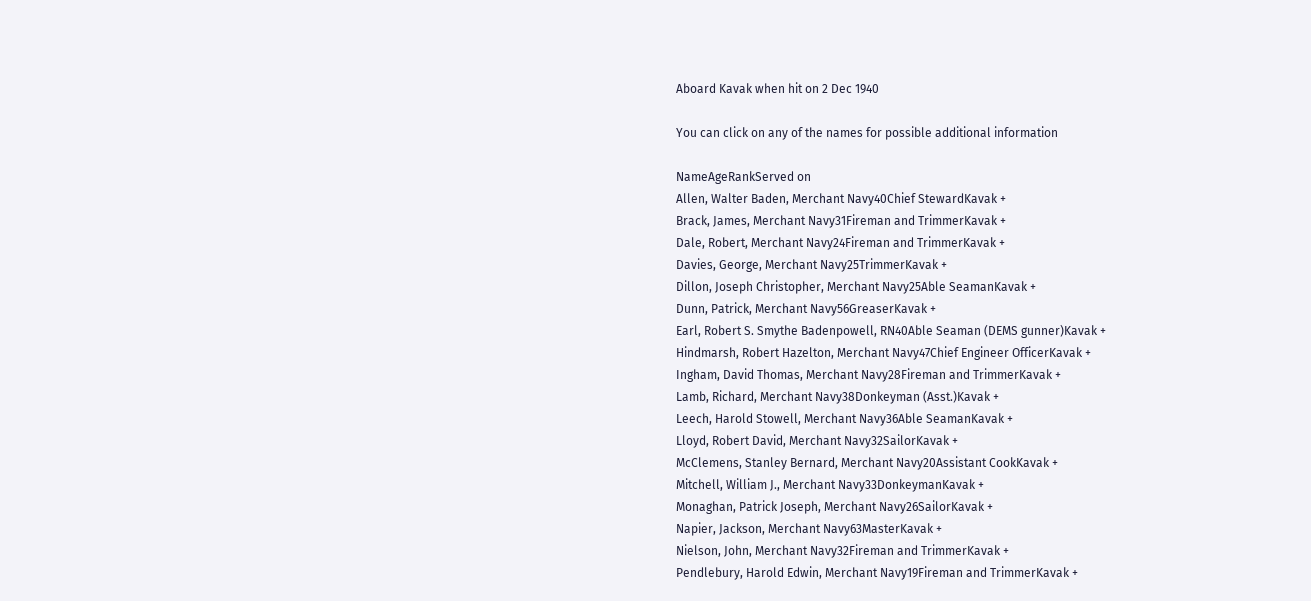Aboard Kavak when hit on 2 Dec 1940

You can click on any of the names for possible additional information

NameAgeRankServed on
Allen, Walter Baden, Merchant Navy40Chief StewardKavak +
Brack, James, Merchant Navy31Fireman and TrimmerKavak +
Dale, Robert, Merchant Navy24Fireman and TrimmerKavak +
Davies, George, Merchant Navy25TrimmerKavak +
Dillon, Joseph Christopher, Merchant Navy25Able SeamanKavak +
Dunn, Patrick, Merchant Navy56GreaserKavak +
Earl, Robert S. Smythe Badenpowell, RN40Able Seaman (DEMS gunner)Kavak +
Hindmarsh, Robert Hazelton, Merchant Navy47Chief Engineer OfficerKavak +
Ingham, David Thomas, Merchant Navy28Fireman and TrimmerKavak +
Lamb, Richard, Merchant Navy38Donkeyman (Asst.)Kavak +
Leech, Harold Stowell, Merchant Navy36Able SeamanKavak +
Lloyd, Robert David, Merchant Navy32SailorKavak +
McClemens, Stanley Bernard, Merchant Navy20Assistant CookKavak +
Mitchell, William J., Merchant Navy33DonkeymanKavak +
Monaghan, Patrick Joseph, Merchant Navy26SailorKavak +
Napier, Jackson, Merchant Navy63MasterKavak +
Nielson, John, Merchant Navy32Fireman and TrimmerKavak +
Pendlebury, Harold Edwin, Merchant Navy19Fireman and TrimmerKavak +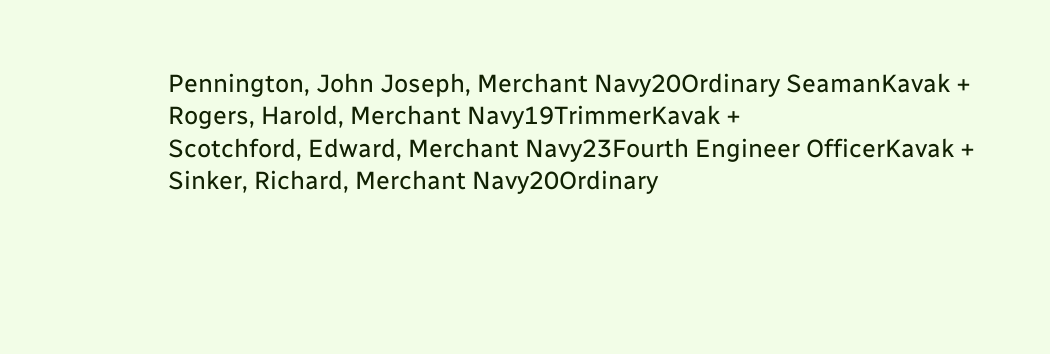Pennington, John Joseph, Merchant Navy20Ordinary SeamanKavak +
Rogers, Harold, Merchant Navy19TrimmerKavak +
Scotchford, Edward, Merchant Navy23Fourth Engineer OfficerKavak +
Sinker, Richard, Merchant Navy20Ordinary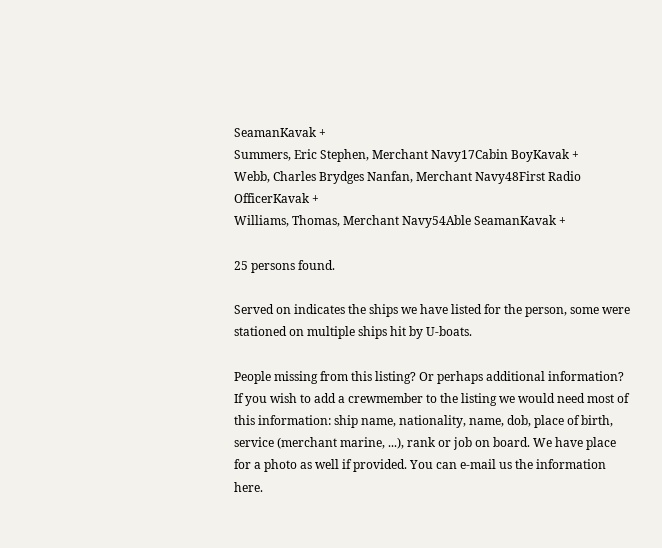SeamanKavak +
Summers, Eric Stephen, Merchant Navy17Cabin BoyKavak +
Webb, Charles Brydges Nanfan, Merchant Navy48First Radio OfficerKavak +
Williams, Thomas, Merchant Navy54Able SeamanKavak +

25 persons found.

Served on indicates the ships we have listed for the person, some were stationed on multiple ships hit by U-boats.

People missing from this listing? Or perhaps additional information?
If you wish to add a crewmember to the listing we would need most of this information: ship name, nationality, name, dob, place of birth, service (merchant marine, ...), rank or job on board. We have place for a photo as well if provided. You can e-mail us the information here.